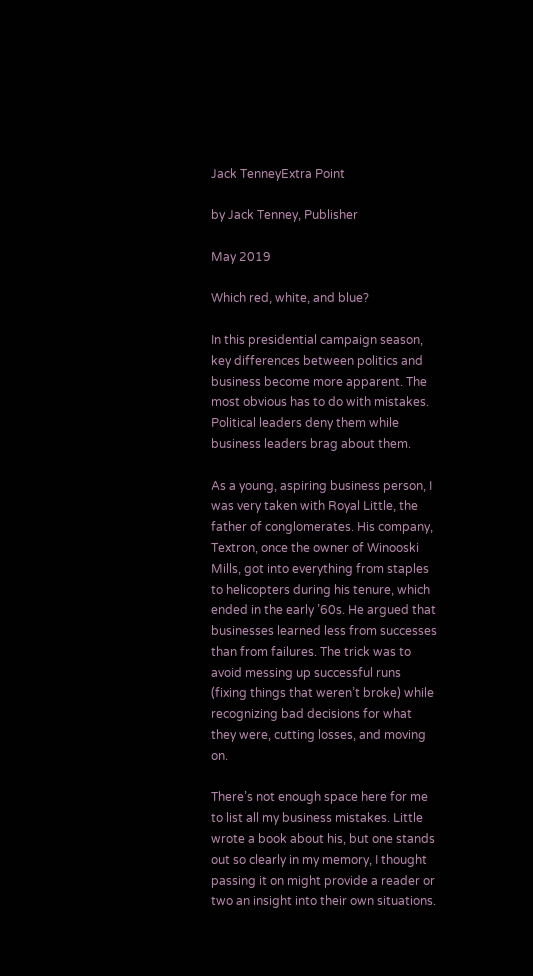Jack TenneyExtra Point

by Jack Tenney, Publisher

May 2019

Which red, white, and blue?

In this presidential campaign season, key differences between politics and business become more apparent. The most obvious has to do with mistakes. Political leaders deny them while business leaders brag about them.

As a young, aspiring business person, I was very taken with Royal Little, the father of conglomerates. His company, Textron, once the owner of Winooski Mills, got into everything from staples to helicopters during his tenure, which ended in the early ’60s. He argued that businesses learned less from successes than from failures. The trick was to avoid messing up successful runs (fixing things that weren’t broke) while recognizing bad decisions for what they were, cutting losses, and moving on.

There’s not enough space here for me to list all my business mistakes. Little wrote a book about his, but one stands out so clearly in my memory, I thought passing it on might provide a reader or two an insight into their own situations.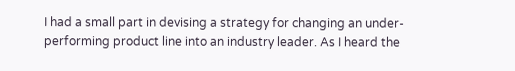I had a small part in devising a strategy for changing an under-performing product line into an industry leader. As I heard the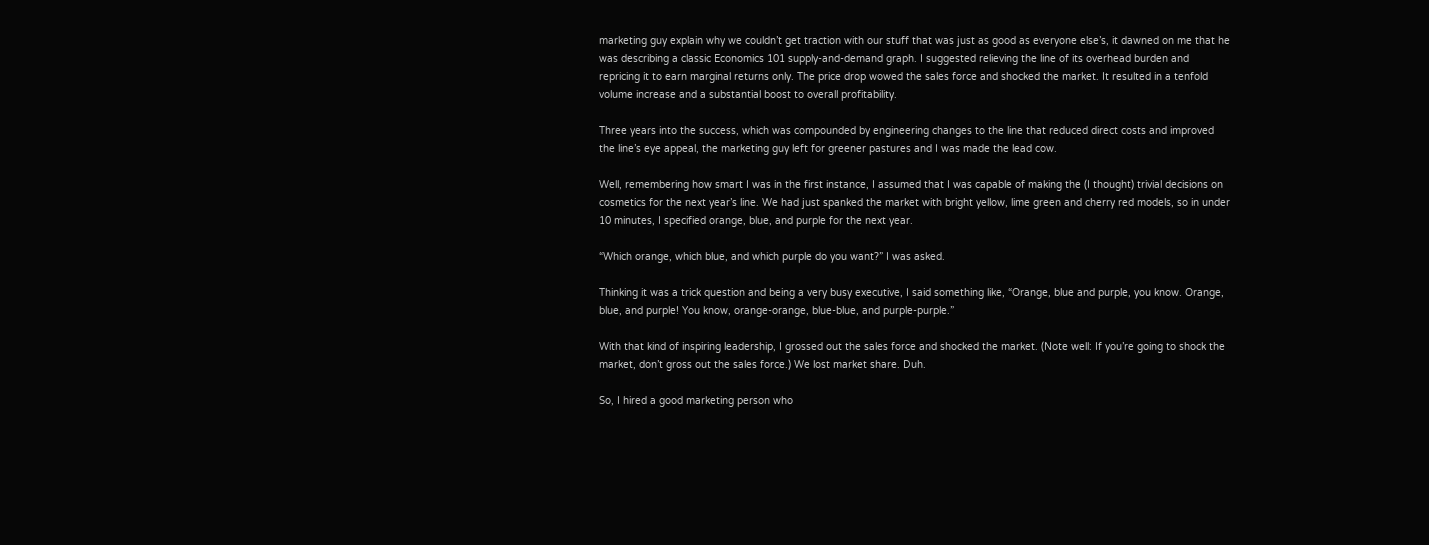marketing guy explain why we couldn’t get traction with our stuff that was just as good as everyone else’s, it dawned on me that he was describing a classic Economics 101 supply-and-demand graph. I suggested relieving the line of its overhead burden and repricing it to earn marginal returns only. The price drop wowed the sales force and shocked the market. It resulted in a tenfold volume increase and a substantial boost to overall profitability.

Three years into the success, which was compounded by engineering changes to the line that reduced direct costs and improved the line’s eye appeal, the marketing guy left for greener pastures and I was made the lead cow.

Well, remembering how smart I was in the first instance, I assumed that I was capable of making the (I thought) trivial decisions on cosmetics for the next year’s line. We had just spanked the market with bright yellow, lime green and cherry red models, so in under 10 minutes, I specified orange, blue, and purple for the next year.

“Which orange, which blue, and which purple do you want?” I was asked.

Thinking it was a trick question and being a very busy executive, I said something like, “Orange, blue and purple, you know. Orange, blue, and purple! You know, orange-orange, blue-blue, and purple-purple.”

With that kind of inspiring leadership, I grossed out the sales force and shocked the market. (Note well: If you’re going to shock the market, don’t gross out the sales force.) We lost market share. Duh.

So, I hired a good marketing person who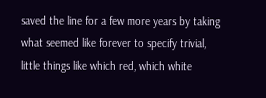saved the line for a few more years by taking what seemed like forever to specify trivial, little things like which red, which white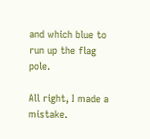and which blue to run up the flag pole.

All right, I made a mistake.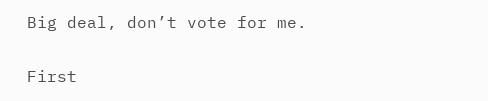Big deal, don’t vote for me.

First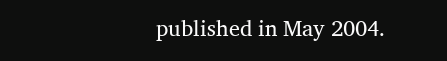published in May 2004.